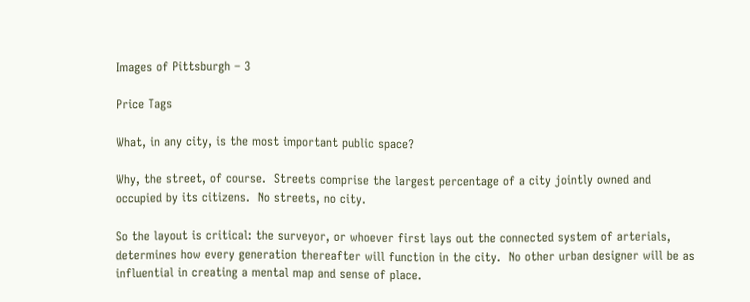Images of Pittsburgh – 3

Price Tags

What, in any city, is the most important public space?

Why, the street, of course.  Streets comprise the largest percentage of a city jointly owned and occupied by its citizens.  No streets, no city.

So the layout is critical: the surveyor, or whoever first lays out the connected system of arterials, determines how every generation thereafter will function in the city.  No other urban designer will be as influential in creating a mental map and sense of place.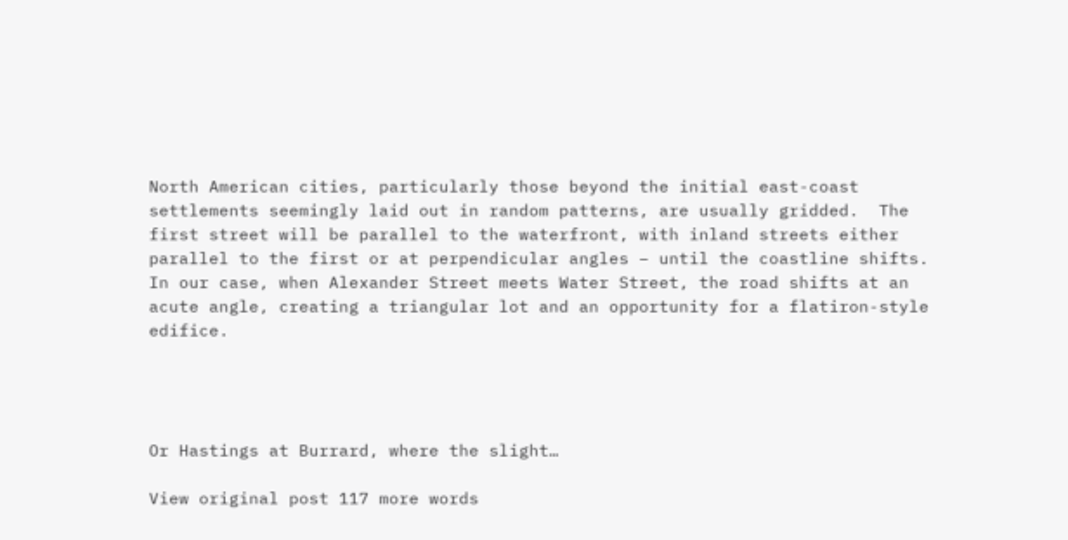North American cities, particularly those beyond the initial east-coast settlements seemingly laid out in random patterns, are usually gridded.  The first street will be parallel to the waterfront, with inland streets either parallel to the first or at perpendicular angles – until the coastline shifts.  In our case, when Alexander Street meets Water Street, the road shifts at an acute angle, creating a triangular lot and an opportunity for a flatiron-style edifice.




Or Hastings at Burrard, where the slight…

View original post 117 more words